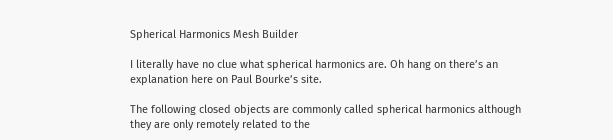Spherical Harmonics Mesh Builder

I literally have no clue what spherical harmonics are. Oh hang on there’s an explanation here on Paul Bourke’s site.

The following closed objects are commonly called spherical harmonics although they are only remotely related to the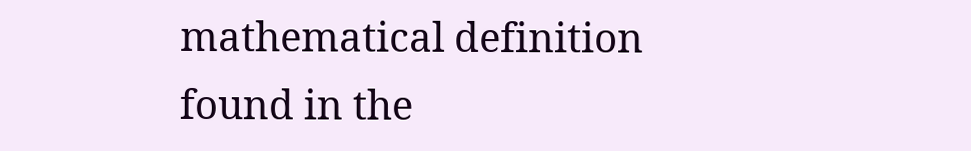mathematical definition found in the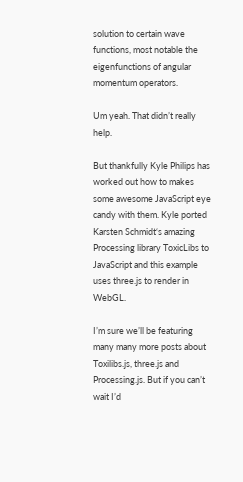solution to certain wave functions, most notable the eigenfunctions of angular momentum operators.

Um yeah. That didn’t really help.

But thankfully Kyle Philips has worked out how to makes some awesome JavaScript eye candy with them. Kyle ported Karsten Schmidt‘s amazing Processing library ToxicLibs to JavaScript and this example uses three.js to render in WebGL.

I’m sure we’ll be featuring many many more posts about Toxilibs.js, three.js and Processing.js. But if you can’t wait I’d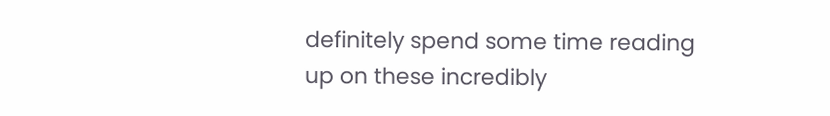definitely spend some time reading up on these incredibly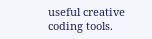useful creative coding tools.